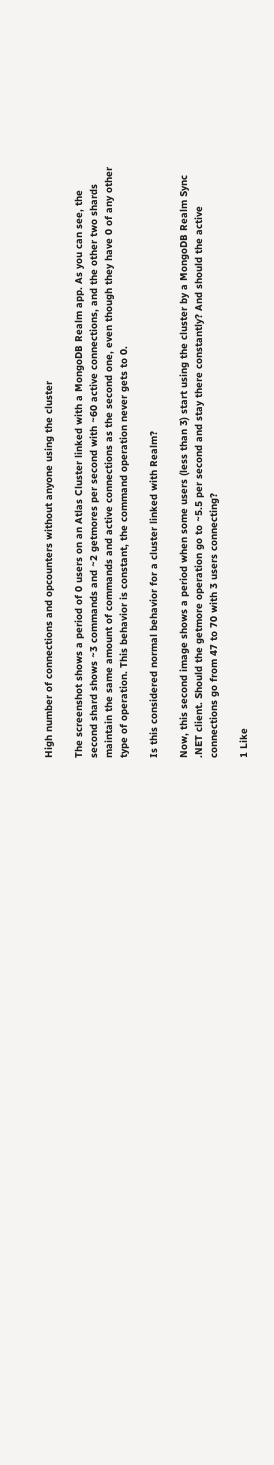High number of connections and opcounters without anyone using the cluster

The screenshot shows a period of 0 users on an Atlas Cluster linked with a MongoDB Realm app. As you can see, the second shard shows ~3 commands and ~2 getmores per second with ~60 active connections, and the other two shards maintain the same amount of commands and active connections as the second one, even though they have 0 of any other type of operation. This behavior is constant, the command operation never gets to 0.

Is this considered normal behavior for a cluster linked with Realm?

Now, this second image shows a period when some users (less than 3) start using the cluster by a MongoDB Realm Sync .NET client. Should the getmore operation go to ~5.5 per second and stay there constantly? And should the active connections go from 47 to 70 with 3 users connecting?

1 Like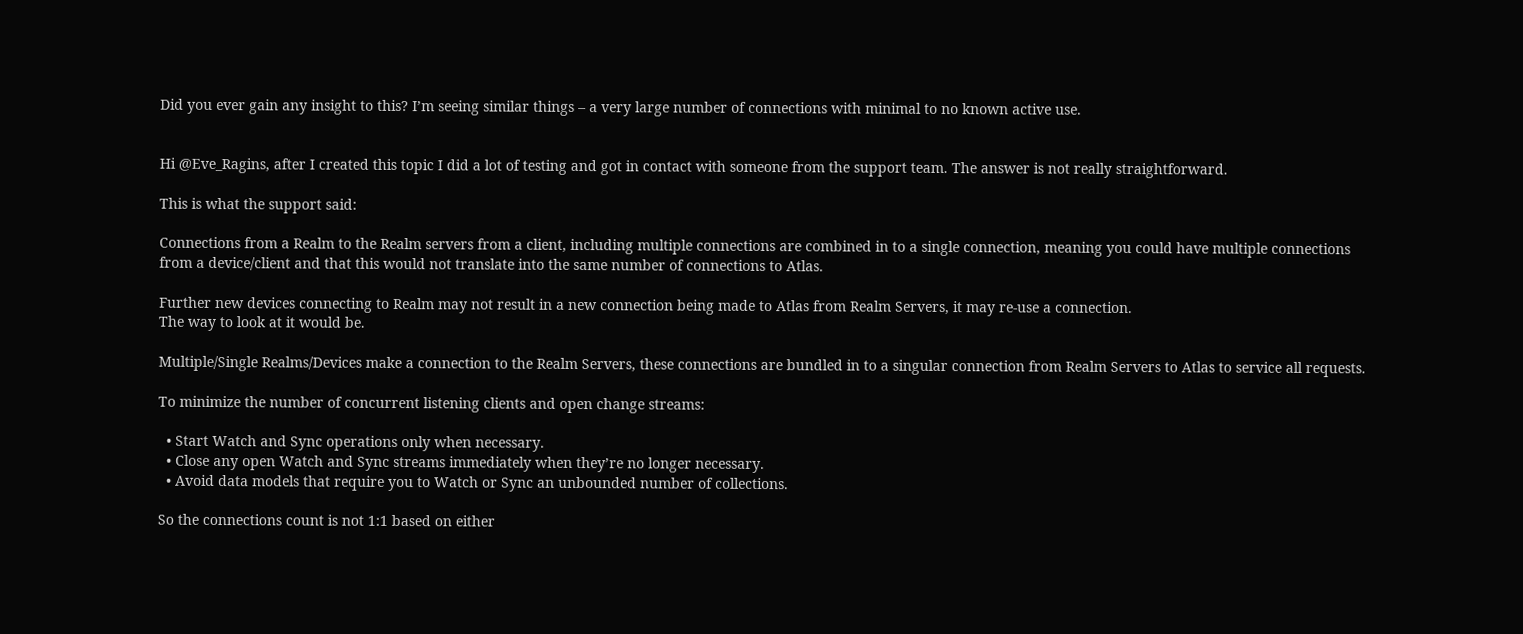Did you ever gain any insight to this? I’m seeing similar things – a very large number of connections with minimal to no known active use.


Hi @Eve_Ragins, after I created this topic I did a lot of testing and got in contact with someone from the support team. The answer is not really straightforward.

This is what the support said:

Connections from a Realm to the Realm servers from a client, including multiple connections are combined in to a single connection, meaning you could have multiple connections from a device/client and that this would not translate into the same number of connections to Atlas.

Further new devices connecting to Realm may not result in a new connection being made to Atlas from Realm Servers, it may re-use a connection.
The way to look at it would be.

Multiple/Single Realms/Devices make a connection to the Realm Servers, these connections are bundled in to a singular connection from Realm Servers to Atlas to service all requests.

To minimize the number of concurrent listening clients and open change streams:

  • Start Watch and Sync operations only when necessary.
  • Close any open Watch and Sync streams immediately when they’re no longer necessary.
  • Avoid data models that require you to Watch or Sync an unbounded number of collections.

So the connections count is not 1:1 based on either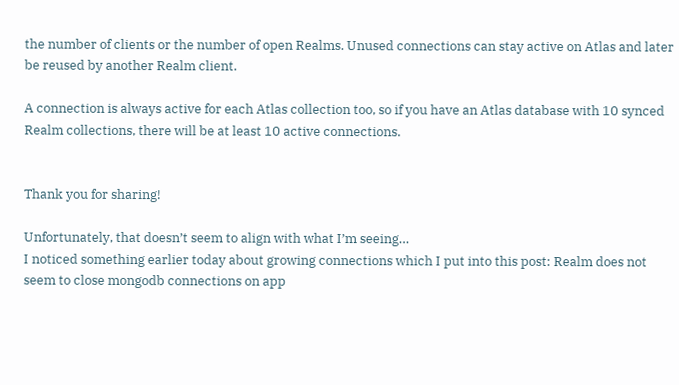the number of clients or the number of open Realms. Unused connections can stay active on Atlas and later be reused by another Realm client.

A connection is always active for each Atlas collection too, so if you have an Atlas database with 10 synced Realm collections, there will be at least 10 active connections.


Thank you for sharing!

Unfortunately, that doesn’t seem to align with what I’m seeing…
I noticed something earlier today about growing connections which I put into this post: Realm does not seem to close mongodb connections on app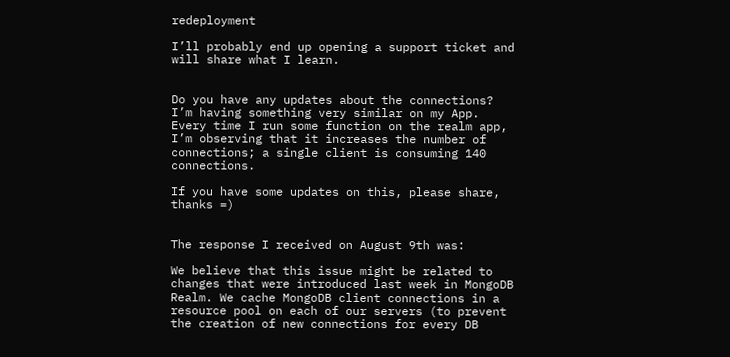redeployment

I’ll probably end up opening a support ticket and will share what I learn.


Do you have any updates about the connections? I’m having something very similar on my App. Every time I run some function on the realm app, I’m observing that it increases the number of connections; a single client is consuming 140 connections.

If you have some updates on this, please share, thanks =)


The response I received on August 9th was:

We believe that this issue might be related to changes that were introduced last week in MongoDB Realm. We cache MongoDB client connections in a resource pool on each of our servers (to prevent the creation of new connections for every DB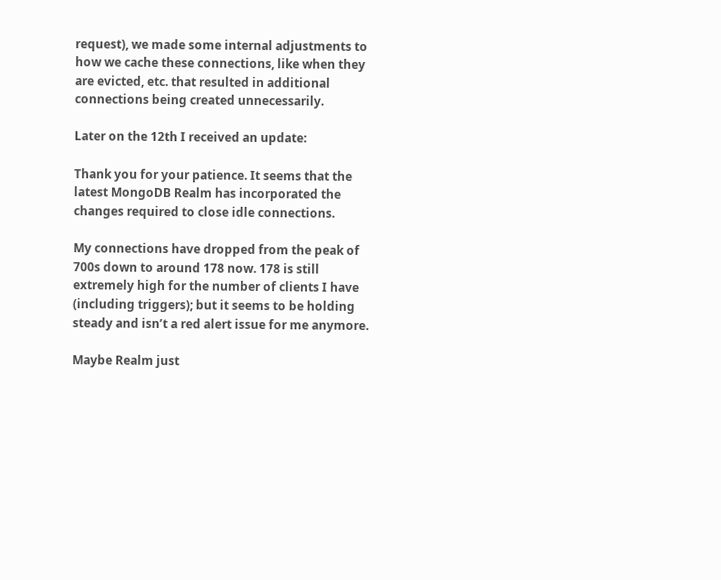request), we made some internal adjustments to how we cache these connections, like when they are evicted, etc. that resulted in additional connections being created unnecessarily.

Later on the 12th I received an update:

Thank you for your patience. It seems that the latest MongoDB Realm has incorporated the changes required to close idle connections.

My connections have dropped from the peak of 700s down to around 178 now. 178 is still extremely high for the number of clients I have (including triggers); but it seems to be holding steady and isn’t a red alert issue for me anymore.

Maybe Realm just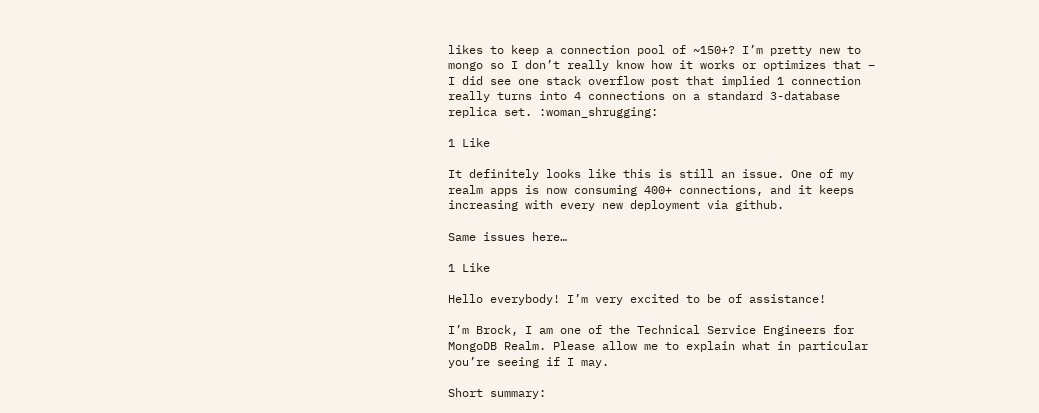likes to keep a connection pool of ~150+? I’m pretty new to mongo so I don’t really know how it works or optimizes that – I did see one stack overflow post that implied 1 connection really turns into 4 connections on a standard 3-database replica set. :woman_shrugging:

1 Like

It definitely looks like this is still an issue. One of my realm apps is now consuming 400+ connections, and it keeps increasing with every new deployment via github.

Same issues here…

1 Like

Hello everybody! I’m very excited to be of assistance!

I’m Brock, I am one of the Technical Service Engineers for MongoDB Realm. Please allow me to explain what in particular you’re seeing if I may.

Short summary: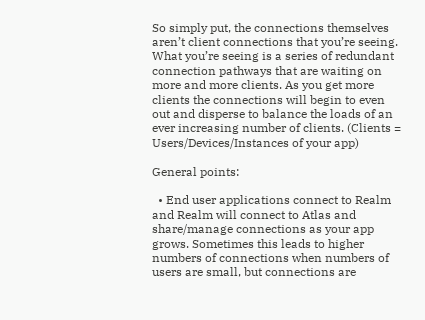So simply put, the connections themselves aren’t client connections that you’re seeing. What you’re seeing is a series of redundant connection pathways that are waiting on more and more clients. As you get more clients the connections will begin to even out and disperse to balance the loads of an ever increasing number of clients. (Clients = Users/Devices/Instances of your app)

General points:

  • End user applications connect to Realm and Realm will connect to Atlas and share/manage connections as your app grows. Sometimes this leads to higher numbers of connections when numbers of users are small, but connections are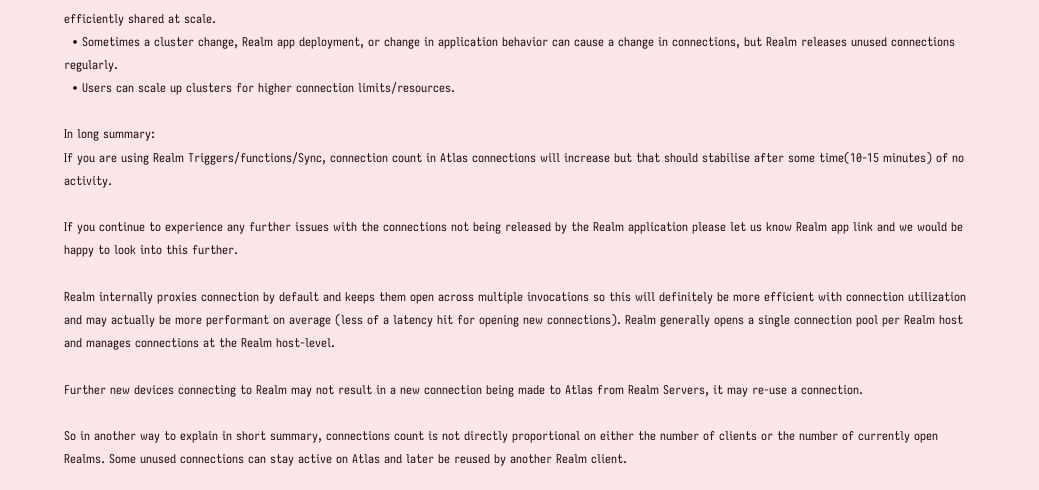efficiently shared at scale.
  • Sometimes a cluster change, Realm app deployment, or change in application behavior can cause a change in connections, but Realm releases unused connections regularly.
  • Users can scale up clusters for higher connection limits/resources.

In long summary:
If you are using Realm Triggers/functions/Sync, connection count in Atlas connections will increase but that should stabilise after some time(10-15 minutes) of no activity.

If you continue to experience any further issues with the connections not being released by the Realm application please let us know Realm app link and we would be happy to look into this further.

Realm internally proxies connection by default and keeps them open across multiple invocations so this will definitely be more efficient with connection utilization and may actually be more performant on average (less of a latency hit for opening new connections). Realm generally opens a single connection pool per Realm host and manages connections at the Realm host-level.

Further new devices connecting to Realm may not result in a new connection being made to Atlas from Realm Servers, it may re-use a connection.

So in another way to explain in short summary, connections count is not directly proportional on either the number of clients or the number of currently open Realms. Some unused connections can stay active on Atlas and later be reused by another Realm client.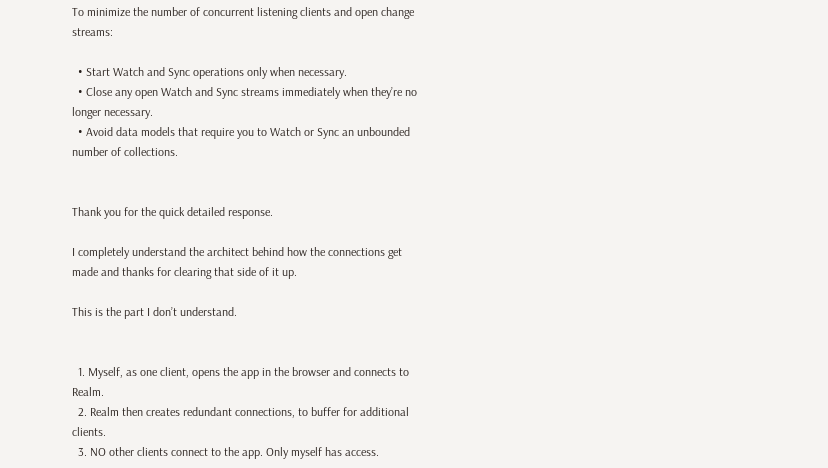To minimize the number of concurrent listening clients and open change streams:

  • Start Watch and Sync operations only when necessary.
  • Close any open Watch and Sync streams immediately when they’re no longer necessary.
  • Avoid data models that require you to Watch or Sync an unbounded number of collections.


Thank you for the quick detailed response.

I completely understand the architect behind how the connections get made and thanks for clearing that side of it up.

This is the part I don’t understand.


  1. Myself, as one client, opens the app in the browser and connects to Realm.
  2. Realm then creates redundant connections, to buffer for additional clients.
  3. NO other clients connect to the app. Only myself has access.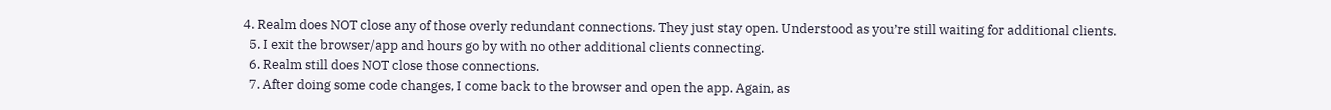4. Realm does NOT close any of those overly redundant connections. They just stay open. Understood as you’re still waiting for additional clients.
  5. I exit the browser/app and hours go by with no other additional clients connecting.
  6. Realm still does NOT close those connections.
  7. After doing some code changes, I come back to the browser and open the app. Again, as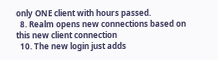only ONE client with hours passed.
  8. Realm opens new connections based on this new client connection
  10. The new login just adds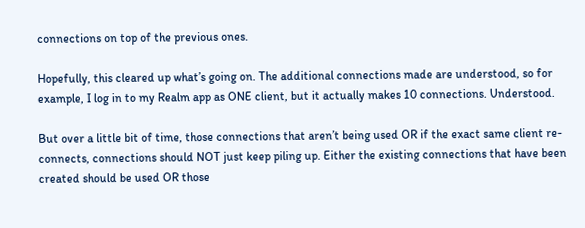connections on top of the previous ones.

Hopefully, this cleared up what’s going on. The additional connections made are understood, so for example, I log in to my Realm app as ONE client, but it actually makes 10 connections. Understood.

But over a little bit of time, those connections that aren’t being used OR if the exact same client re-connects, connections should NOT just keep piling up. Either the existing connections that have been created should be used OR those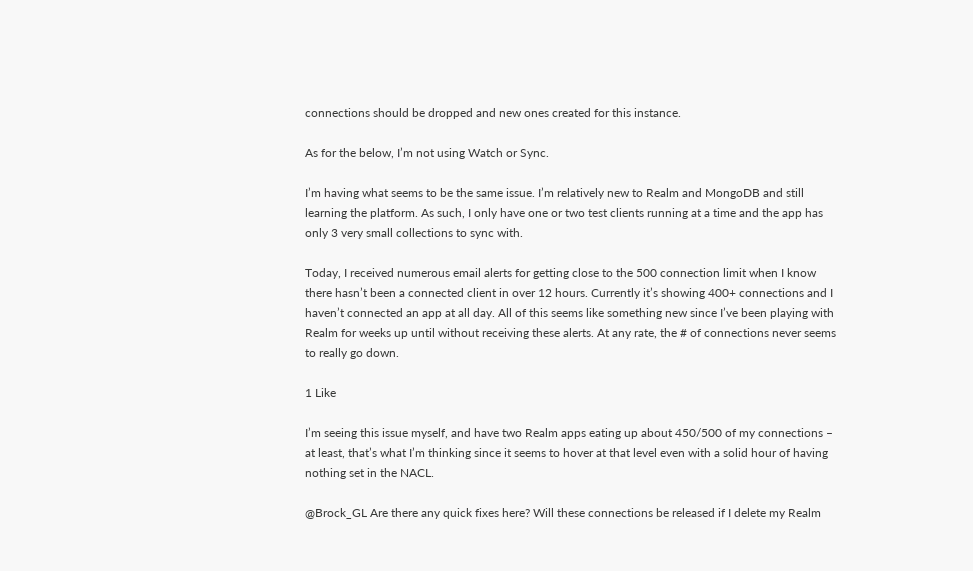connections should be dropped and new ones created for this instance.

As for the below, I’m not using Watch or Sync.

I’m having what seems to be the same issue. I’m relatively new to Realm and MongoDB and still learning the platform. As such, I only have one or two test clients running at a time and the app has only 3 very small collections to sync with.

Today, I received numerous email alerts for getting close to the 500 connection limit when I know there hasn’t been a connected client in over 12 hours. Currently it’s showing 400+ connections and I haven’t connected an app at all day. All of this seems like something new since I’ve been playing with Realm for weeks up until without receiving these alerts. At any rate, the # of connections never seems to really go down.

1 Like

I’m seeing this issue myself, and have two Realm apps eating up about 450/500 of my connections – at least, that’s what I’m thinking since it seems to hover at that level even with a solid hour of having nothing set in the NACL.

@Brock_GL Are there any quick fixes here? Will these connections be released if I delete my Realm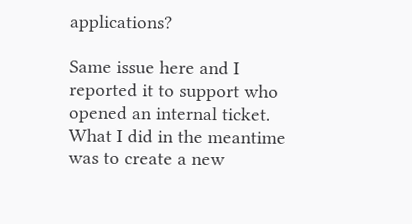applications?

Same issue here and I reported it to support who opened an internal ticket. What I did in the meantime was to create a new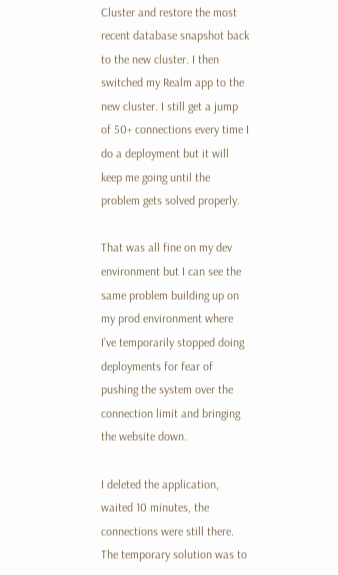Cluster and restore the most recent database snapshot back to the new cluster. I then switched my Realm app to the new cluster. I still get a jump of 50+ connections every time I do a deployment but it will keep me going until the problem gets solved properly.

That was all fine on my dev environment but I can see the same problem building up on my prod environment where I’ve temporarily stopped doing deployments for fear of pushing the system over the connection limit and bringing the website down.

I deleted the application, waited 10 minutes, the connections were still there. The temporary solution was to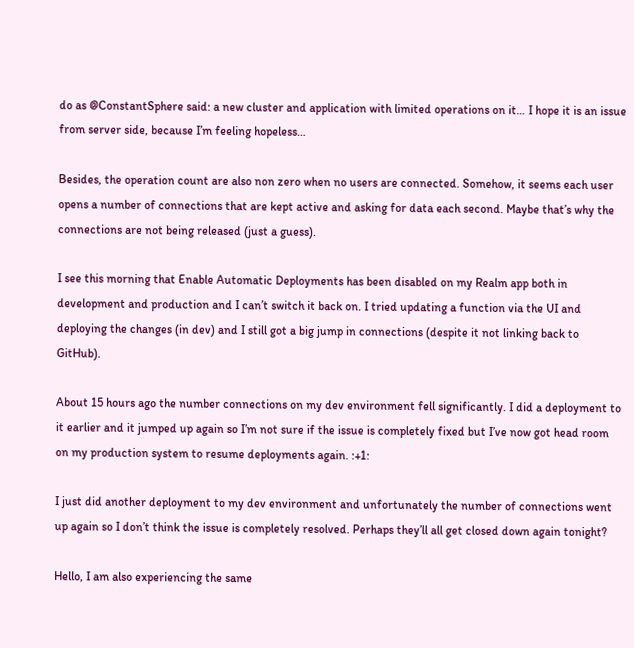do as @ConstantSphere said: a new cluster and application with limited operations on it… I hope it is an issue from server side, because I’m feeling hopeless…

Besides, the operation count are also non zero when no users are connected. Somehow, it seems each user opens a number of connections that are kept active and asking for data each second. Maybe that’s why the connections are not being released (just a guess).

I see this morning that Enable Automatic Deployments has been disabled on my Realm app both in development and production and I can’t switch it back on. I tried updating a function via the UI and deploying the changes (in dev) and I still got a big jump in connections (despite it not linking back to GitHub).

About 15 hours ago the number connections on my dev environment fell significantly. I did a deployment to it earlier and it jumped up again so I’m not sure if the issue is completely fixed but I’ve now got head room on my production system to resume deployments again. :+1:

I just did another deployment to my dev environment and unfortunately the number of connections went up again so I don’t think the issue is completely resolved. Perhaps they’ll all get closed down again tonight?

Hello, I am also experiencing the same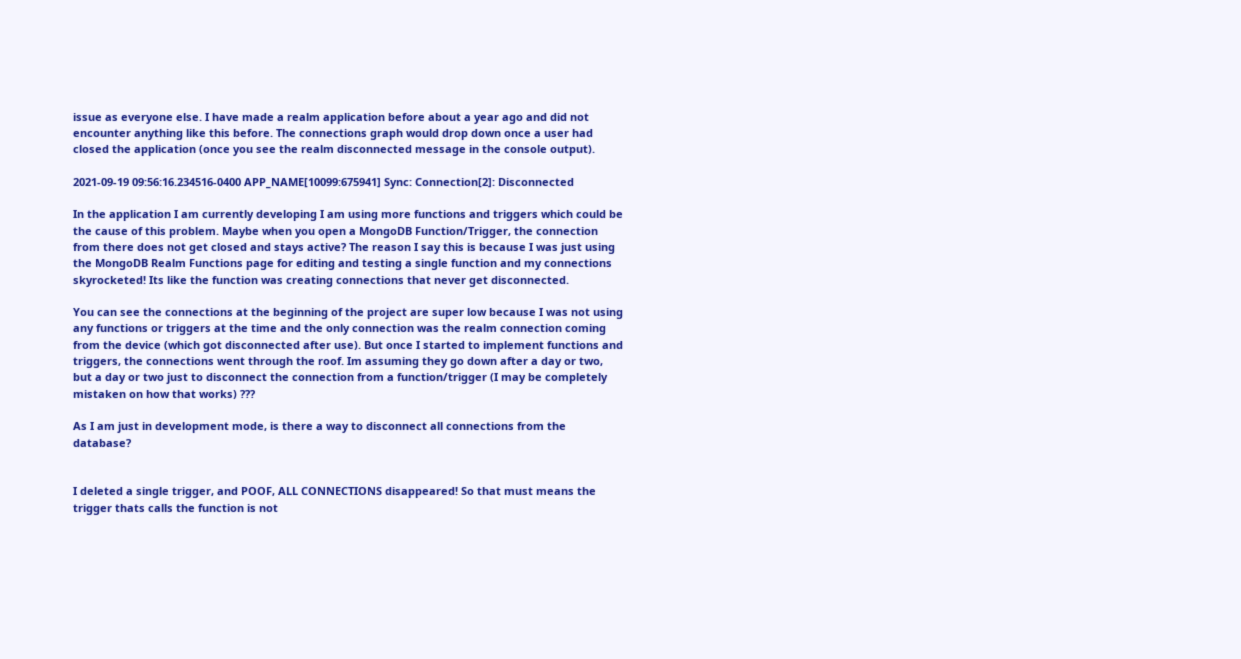issue as everyone else. I have made a realm application before about a year ago and did not encounter anything like this before. The connections graph would drop down once a user had closed the application (once you see the realm disconnected message in the console output).

2021-09-19 09:56:16.234516-0400 APP_NAME[10099:675941] Sync: Connection[2]: Disconnected

In the application I am currently developing I am using more functions and triggers which could be the cause of this problem. Maybe when you open a MongoDB Function/Trigger, the connection from there does not get closed and stays active? The reason I say this is because I was just using the MongoDB Realm Functions page for editing and testing a single function and my connections skyrocketed! Its like the function was creating connections that never get disconnected.

You can see the connections at the beginning of the project are super low because I was not using any functions or triggers at the time and the only connection was the realm connection coming from the device (which got disconnected after use). But once I started to implement functions and triggers, the connections went through the roof. Im assuming they go down after a day or two, but a day or two just to disconnect the connection from a function/trigger (I may be completely mistaken on how that works) ???

As I am just in development mode, is there a way to disconnect all connections from the database?


I deleted a single trigger, and POOF, ALL CONNECTIONS disappeared! So that must means the trigger thats calls the function is not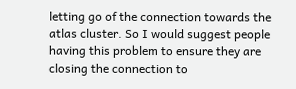letting go of the connection towards the atlas cluster. So I would suggest people having this problem to ensure they are closing the connection to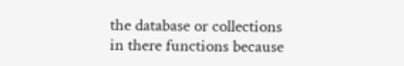the database or collections in there functions because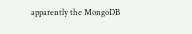apparently the MongoDB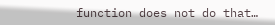function does not do that…